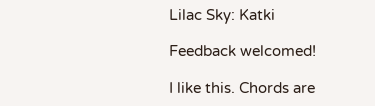Lilac Sky: Katki

Feedback welcomed!

I like this. Chords are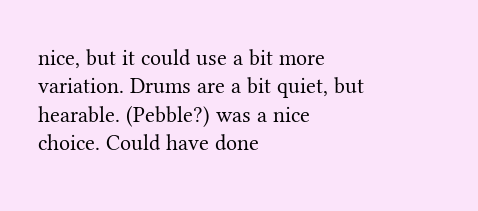nice, but it could use a bit more variation. Drums are a bit quiet, but hearable. (Pebble?) was a nice choice. Could have done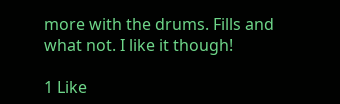more with the drums. Fills and what not. I like it though!

1 Like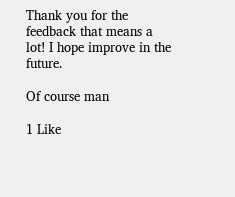Thank you for the feedback that means a lot! I hope improve in the future.

Of course man

1 Like